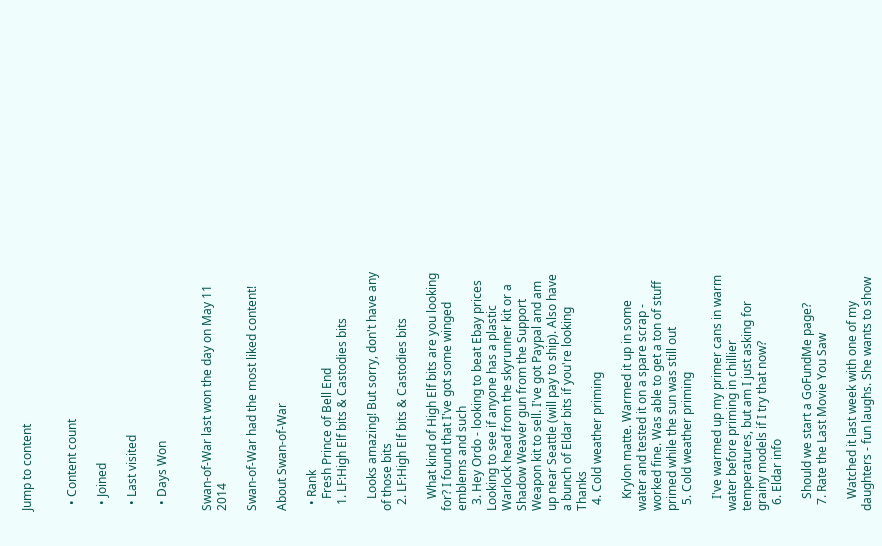Jump to content


  • Content count

  • Joined

  • Last visited

  • Days Won


Swan-of-War last won the day on May 11 2014

Swan-of-War had the most liked content!

About Swan-of-War

  • Rank
    Fresh Prince of Bell End
  1. LF:High Elf bits & Castodies bits

    Looks amazing! But sorry, don't have any of those bits
  2. LF:High Elf bits & Castodies bits

    What kind of High Elf bits are you looking for? I found that I've got some winged emblems and such
  3. Hey Ordo - looking to beat Ebay prices Looking to see if anyone has a plastic Warlock head from the skyrunner kit or a Shadow Weaver gun from the Support Weapon kit to sell. I've got Paypal and am up near Seattle (will pay to ship). Also have a bunch of Eldar bits if you're looking Thanks
  4. Cold weather priming

    Krylon matte. Warmed it up in some water and tested it on a spare scrap - worked fine. Was able to get a ton of stuff primed while the sun was still out
  5. Cold weather priming

    I've warmed up my primer cans in warm water before priming in chillier temperatures, but am I just asking for grainy models if I try that now?
  6. Eldar info

    Should we start a GoFundMe page?
  7. Rate the Last Movie You Saw

    Watched it last week with one of my daughters - fun laughs. She wants to show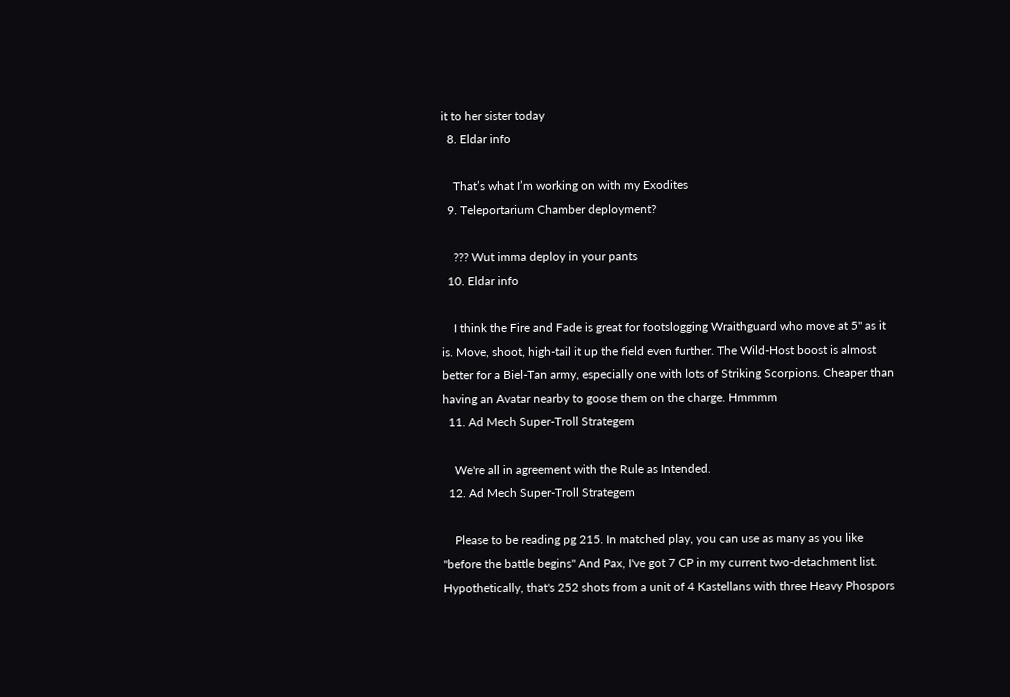it to her sister today
  8. Eldar info

    That’s what I’m working on with my Exodites
  9. Teleportarium Chamber deployment?

    ??? Wut imma deploy in your pants
  10. Eldar info

    I think the Fire and Fade is great for footslogging Wraithguard who move at 5" as it is. Move, shoot, high-tail it up the field even further. The Wild-Host boost is almost better for a Biel-Tan army, especially one with lots of Striking Scorpions. Cheaper than having an Avatar nearby to goose them on the charge. Hmmmm
  11. Ad Mech Super-Troll Strategem

    We're all in agreement with the Rule as Intended.
  12. Ad Mech Super-Troll Strategem

    Please to be reading pg 215. In matched play, you can use as many as you like "before the battle begins" And Pax, I've got 7 CP in my current two-detachment list. Hypothetically, that's 252 shots from a unit of 4 Kastellans with three Heavy Phospors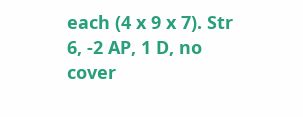each (4 x 9 x 7). Str 6, -2 AP, 1 D, no cover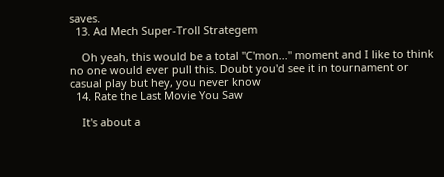saves.
  13. Ad Mech Super-Troll Strategem

    Oh yeah, this would be a total "C'mon..." moment and I like to think no one would ever pull this. Doubt you'd see it in tournament or casual play but hey, you never know
  14. Rate the Last Movie You Saw

    It's about a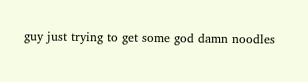guy just trying to get some god damn noodles